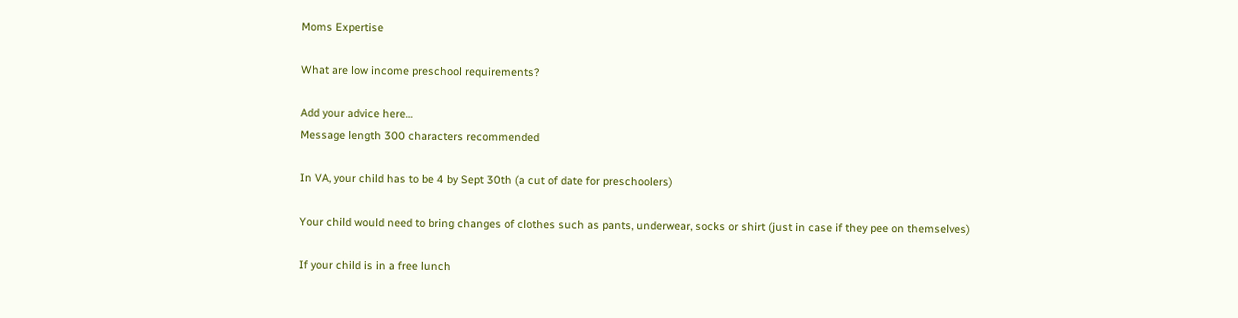Moms Expertise

What are low income preschool requirements?

Add your advice here…
Message length 300 characters recommended

In VA, your child has to be 4 by Sept 30th (a cut of date for preschoolers)

Your child would need to bring changes of clothes such as pants, underwear, socks or shirt (just in case if they pee on themselves)

If your child is in a free lunch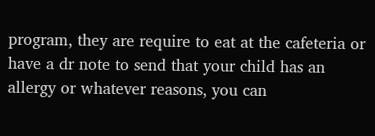program, they are require to eat at the cafeteria or have a dr note to send that your child has an allergy or whatever reasons, you can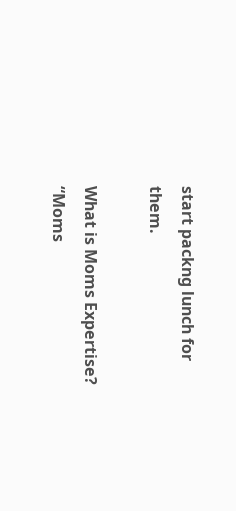start packng lunch for them.

What is Moms Expertise?
“Moms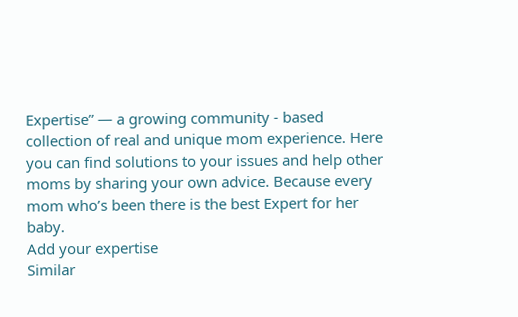Expertise” — a growing community - based collection of real and unique mom experience. Here you can find solutions to your issues and help other moms by sharing your own advice. Because every mom who’s been there is the best Expert for her baby.
Add your expertise
Similar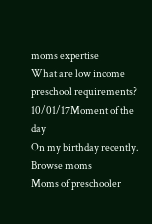moms expertise
What are low income preschool requirements?
10/01/17Moment of the day
On my birthday recently.
Browse moms
Moms of preschooler